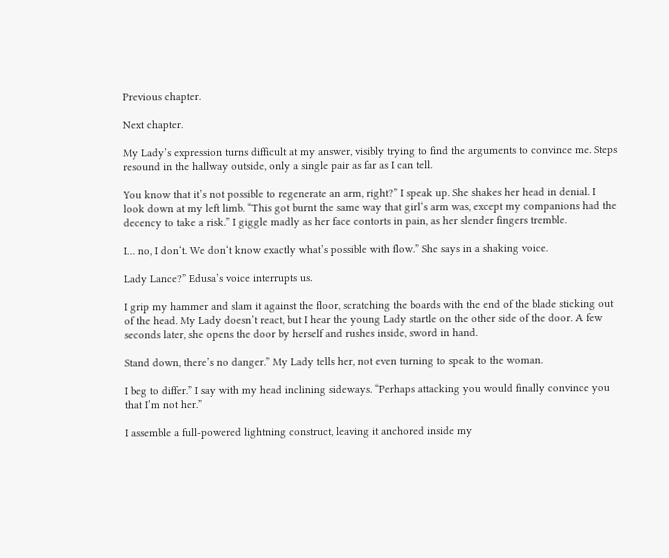Previous chapter.

Next chapter.

My Lady’s expression turns difficult at my answer, visibly trying to find the arguments to convince me. Steps resound in the hallway outside, only a single pair as far as I can tell.

You know that it’s not possible to regenerate an arm, right?” I speak up. She shakes her head in denial. I look down at my left limb. “This got burnt the same way that girl‘s arm was, except my companions had the decency to take a risk.” I giggle madly as her face contorts in pain, as her slender fingers tremble.

I… no, I don‘t. We don‘t know exactly what’s possible with flow.” She says in a shaking voice.

Lady Lance?” Edusa’s voice interrupts us.

I grip my hammer and slam it against the floor, scratching the boards with the end of the blade sticking out of the head. My Lady doesn’t react, but I hear the young Lady startle on the other side of the door. A few seconds later, she opens the door by herself and rushes inside, sword in hand.

Stand down, there’s no danger.” My Lady tells her, not even turning to speak to the woman.

I beg to differ.” I say with my head inclining sideways. “Perhaps attacking you would finally convince you that I’m not her.”

I assemble a full-powered lightning construct, leaving it anchored inside my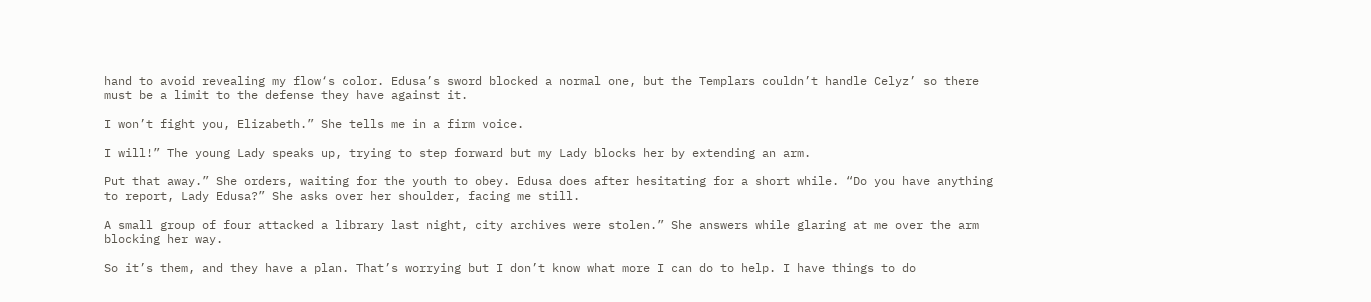hand to avoid revealing my flow‘s color. Edusa’s sword blocked a normal one, but the Templars couldn’t handle Celyz’ so there must be a limit to the defense they have against it.

I won’t fight you, Elizabeth.” She tells me in a firm voice.

I will!” The young Lady speaks up, trying to step forward but my Lady blocks her by extending an arm.

Put that away.” She orders, waiting for the youth to obey. Edusa does after hesitating for a short while. “Do you have anything to report, Lady Edusa?” She asks over her shoulder, facing me still.

A small group of four attacked a library last night, city archives were stolen.” She answers while glaring at me over the arm blocking her way.

So it’s them, and they have a plan. That’s worrying but I don’t know what more I can do to help. I have things to do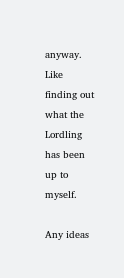anyway. Like finding out what the Lordling has been up to myself.

Any ideas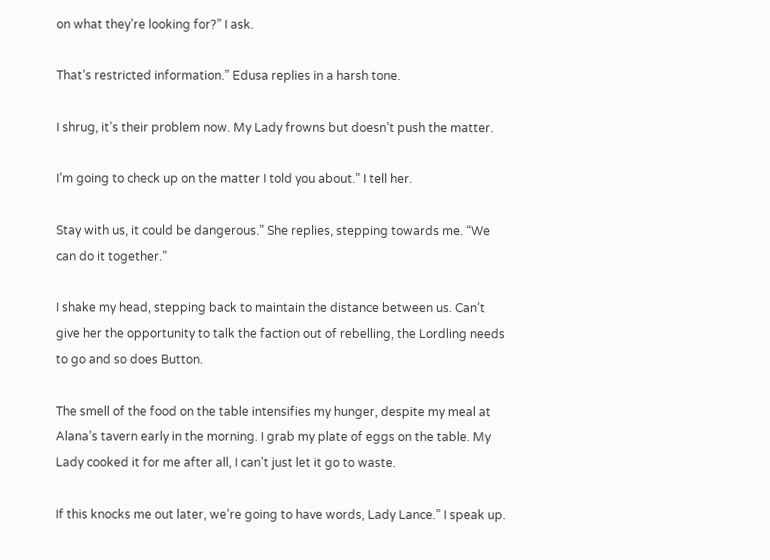on what they’re looking for?” I ask.

That’s restricted information.” Edusa replies in a harsh tone.

I shrug, it’s their problem now. My Lady frowns but doesn’t push the matter.

I’m going to check up on the matter I told you about.” I tell her.

Stay with us, it could be dangerous.” She replies, stepping towards me. “We can do it together.”

I shake my head, stepping back to maintain the distance between us. Can’t give her the opportunity to talk the faction out of rebelling, the Lordling needs to go and so does Button.

The smell of the food on the table intensifies my hunger, despite my meal at Alana’s tavern early in the morning. I grab my plate of eggs on the table. My Lady cooked it for me after all, I can’t just let it go to waste.

If this knocks me out later, we’re going to have words, Lady Lance.” I speak up.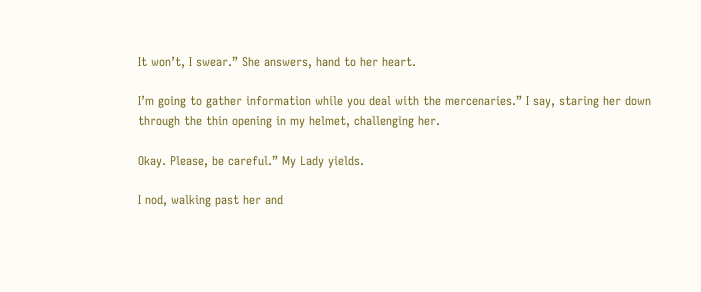It won’t, I swear.” She answers, hand to her heart.

I’m going to gather information while you deal with the mercenaries.” I say, staring her down through the thin opening in my helmet, challenging her.

Okay. Please, be careful.” My Lady yields.

I nod, walking past her and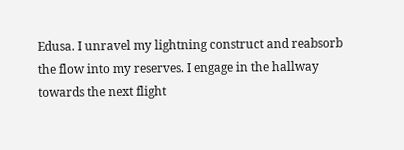Edusa. I unravel my lightning construct and reabsorb the flow into my reserves. I engage in the hallway towards the next flight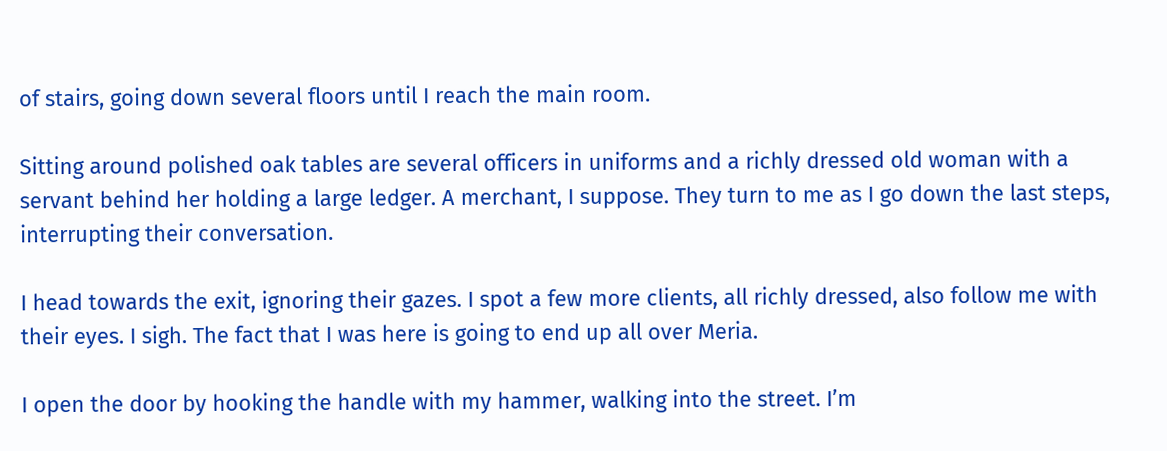of stairs, going down several floors until I reach the main room.

Sitting around polished oak tables are several officers in uniforms and a richly dressed old woman with a servant behind her holding a large ledger. A merchant, I suppose. They turn to me as I go down the last steps, interrupting their conversation.

I head towards the exit, ignoring their gazes. I spot a few more clients, all richly dressed, also follow me with their eyes. I sigh. The fact that I was here is going to end up all over Meria.

I open the door by hooking the handle with my hammer, walking into the street. I’m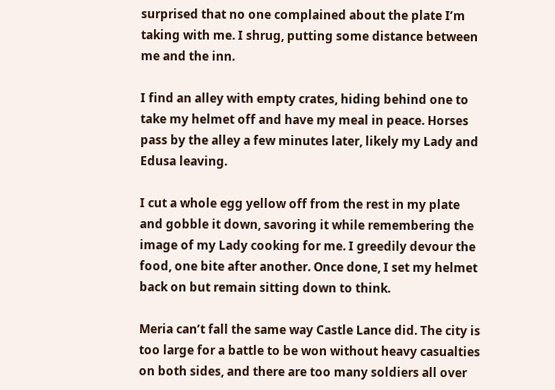surprised that no one complained about the plate I’m taking with me. I shrug, putting some distance between me and the inn.

I find an alley with empty crates, hiding behind one to take my helmet off and have my meal in peace. Horses pass by the alley a few minutes later, likely my Lady and Edusa leaving.

I cut a whole egg yellow off from the rest in my plate and gobble it down, savoring it while remembering the image of my Lady cooking for me. I greedily devour the food, one bite after another. Once done, I set my helmet back on but remain sitting down to think.

Meria can’t fall the same way Castle Lance did. The city is too large for a battle to be won without heavy casualties on both sides, and there are too many soldiers all over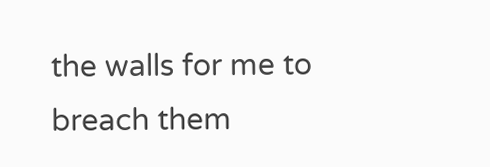the walls for me to breach them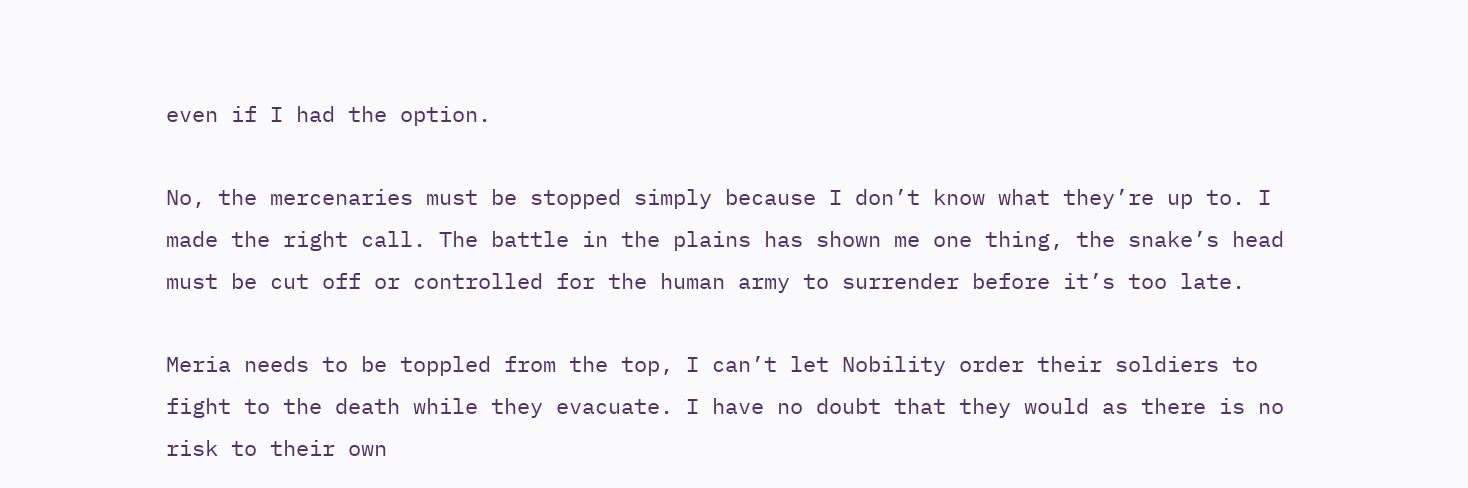even if I had the option.

No, the mercenaries must be stopped simply because I don’t know what they’re up to. I made the right call. The battle in the plains has shown me one thing, the snake’s head must be cut off or controlled for the human army to surrender before it’s too late.

Meria needs to be toppled from the top, I can’t let Nobility order their soldiers to fight to the death while they evacuate. I have no doubt that they would as there is no risk to their own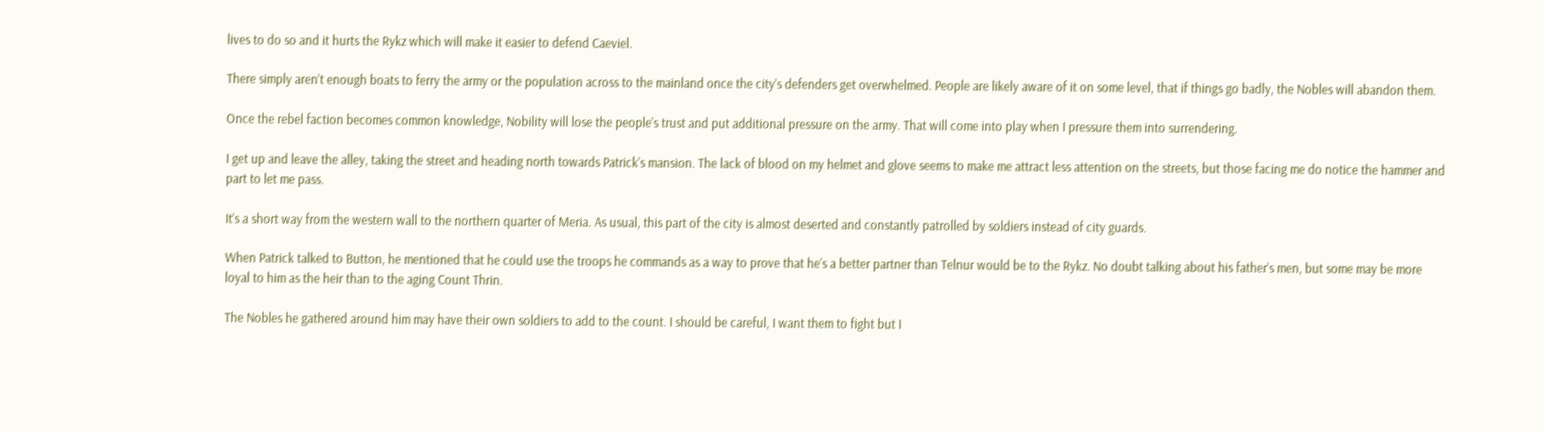lives to do so and it hurts the Rykz which will make it easier to defend Caeviel.

There simply aren’t enough boats to ferry the army or the population across to the mainland once the city’s defenders get overwhelmed. People are likely aware of it on some level, that if things go badly, the Nobles will abandon them.

Once the rebel faction becomes common knowledge, Nobility will lose the people’s trust and put additional pressure on the army. That will come into play when I pressure them into surrendering.

I get up and leave the alley, taking the street and heading north towards Patrick’s mansion. The lack of blood on my helmet and glove seems to make me attract less attention on the streets, but those facing me do notice the hammer and part to let me pass.

It’s a short way from the western wall to the northern quarter of Meria. As usual, this part of the city is almost deserted and constantly patrolled by soldiers instead of city guards.

When Patrick talked to Button, he mentioned that he could use the troops he commands as a way to prove that he’s a better partner than Telnur would be to the Rykz. No doubt talking about his father’s men, but some may be more loyal to him as the heir than to the aging Count Thrin.

The Nobles he gathered around him may have their own soldiers to add to the count. I should be careful, I want them to fight but I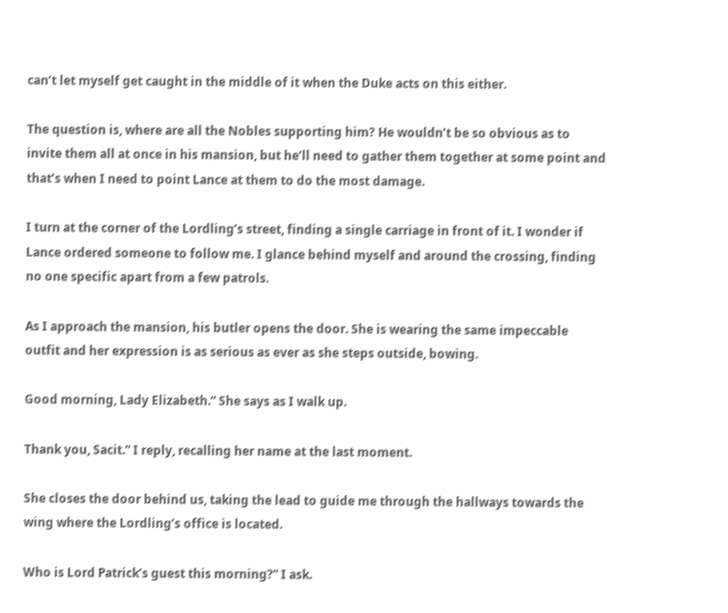can’t let myself get caught in the middle of it when the Duke acts on this either.

The question is, where are all the Nobles supporting him? He wouldn’t be so obvious as to invite them all at once in his mansion, but he’ll need to gather them together at some point and that’s when I need to point Lance at them to do the most damage.

I turn at the corner of the Lordling’s street, finding a single carriage in front of it. I wonder if Lance ordered someone to follow me. I glance behind myself and around the crossing, finding no one specific apart from a few patrols.

As I approach the mansion, his butler opens the door. She is wearing the same impeccable outfit and her expression is as serious as ever as she steps outside, bowing.

Good morning, Lady Elizabeth.” She says as I walk up.

Thank you, Sacit.” I reply, recalling her name at the last moment.

She closes the door behind us, taking the lead to guide me through the hallways towards the wing where the Lordling’s office is located.

Who is Lord Patrick’s guest this morning?” I ask.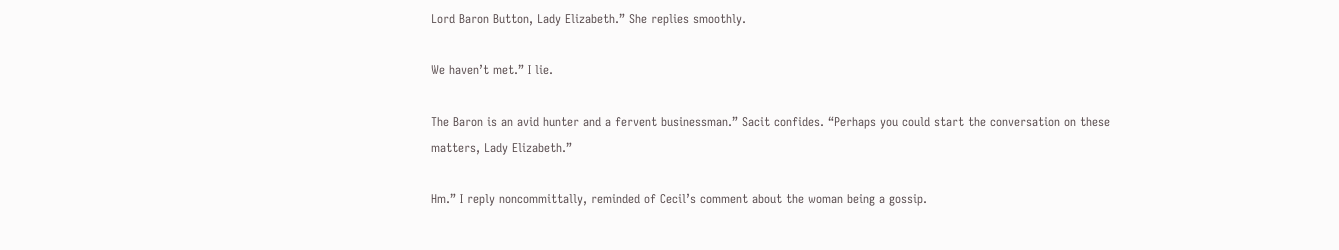Lord Baron Button, Lady Elizabeth.” She replies smoothly.

We haven’t met.” I lie.

The Baron is an avid hunter and a fervent businessman.” Sacit confides. “Perhaps you could start the conversation on these matters, Lady Elizabeth.”

Hm.” I reply noncommittally, reminded of Cecil’s comment about the woman being a gossip.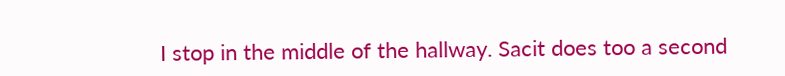I stop in the middle of the hallway. Sacit does too a second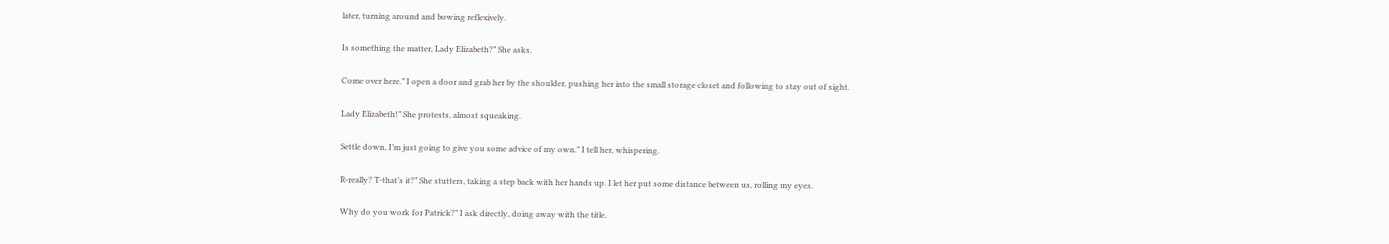later, turning around and bowing reflexively.

Is something the matter, Lady Elizabeth?” She asks.

Come over here.” I open a door and grab her by the shoulder, pushing her into the small storage closet and following to stay out of sight.

Lady Elizabeth!” She protests, almost squeaking.

Settle down, I’m just going to give you some advice of my own.” I tell her, whispering.

R-really? T-that’s it?” She stutters, taking a step back with her hands up. I let her put some distance between us, rolling my eyes.

Why do you work for Patrick?” I ask directly, doing away with the title.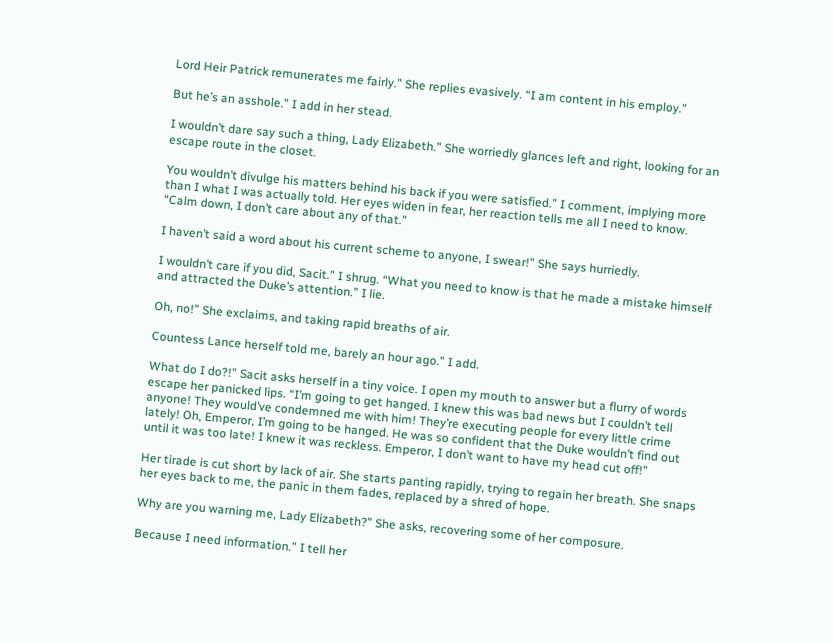Lord Heir Patrick remunerates me fairly.” She replies evasively. “I am content in his employ.”

But he’s an asshole.” I add in her stead.

I wouldn’t dare say such a thing, Lady Elizabeth.” She worriedly glances left and right, looking for an escape route in the closet.

You wouldn’t divulge his matters behind his back if you were satisfied.” I comment, implying more than I what I was actually told. Her eyes widen in fear, her reaction tells me all I need to know. “Calm down, I don’t care about any of that.”

I haven’t said a word about his current scheme to anyone, I swear!” She says hurriedly.

I wouldn’t care if you did, Sacit.” I shrug. “What you need to know is that he made a mistake himself and attracted the Duke’s attention.” I lie.

Oh, no!” She exclaims, and taking rapid breaths of air.

Countess Lance herself told me, barely an hour ago.” I add.

What do I do?!” Sacit asks herself in a tiny voice. I open my mouth to answer but a flurry of words escape her panicked lips. “I’m going to get hanged. I knew this was bad news but I couldn’t tell anyone! They would’ve condemned me with him! They’re executing people for every little crime lately! Oh, Emperor, I’m going to be hanged. He was so confident that the Duke wouldn’t find out until it was too late! I knew it was reckless. Emperor, I don’t want to have my head cut off!”

Her tirade is cut short by lack of air. She starts panting rapidly, trying to regain her breath. She snaps her eyes back to me, the panic in them fades, replaced by a shred of hope.

Why are you warning me, Lady Elizabeth?” She asks, recovering some of her composure.

Because I need information.” I tell her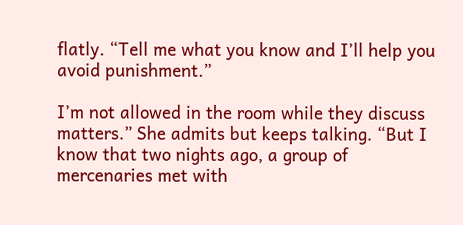flatly. “Tell me what you know and I’ll help you avoid punishment.”

I’m not allowed in the room while they discuss matters.” She admits but keeps talking. “But I know that two nights ago, a group of mercenaries met with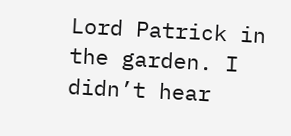Lord Patrick in the garden. I didn’t hear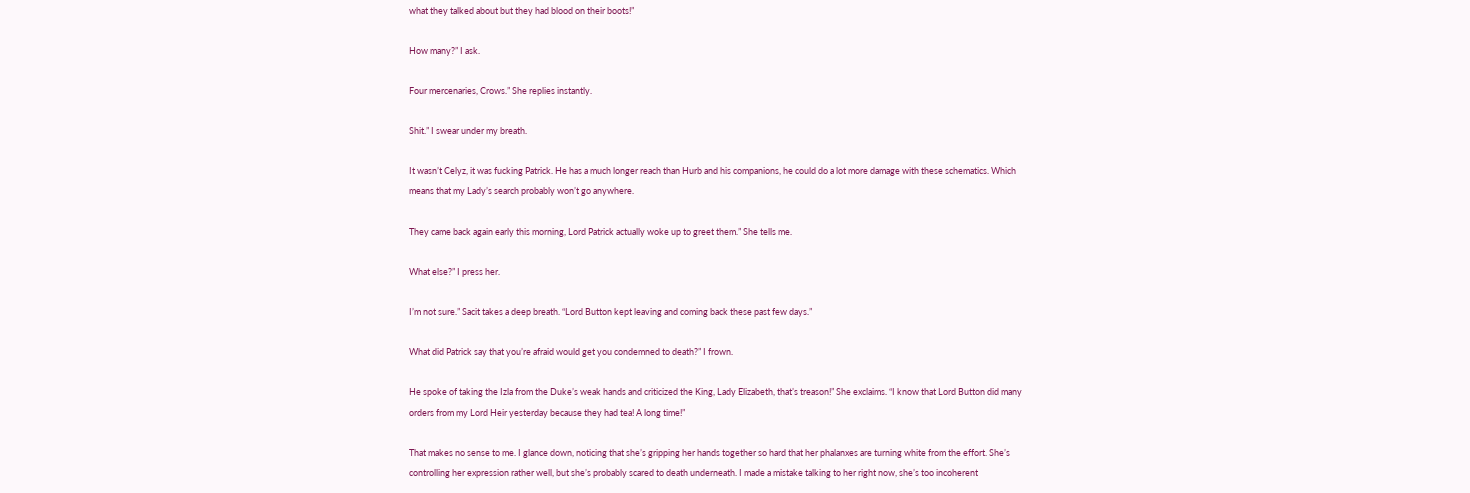what they talked about but they had blood on their boots!”

How many?” I ask.

Four mercenaries, Crows.” She replies instantly.

Shit.” I swear under my breath.

It wasn’t Celyz, it was fucking Patrick. He has a much longer reach than Hurb and his companions, he could do a lot more damage with these schematics. Which means that my Lady’s search probably won’t go anywhere.

They came back again early this morning, Lord Patrick actually woke up to greet them.” She tells me.

What else?” I press her.

I’m not sure.” Sacit takes a deep breath. “Lord Button kept leaving and coming back these past few days.”

What did Patrick say that you’re afraid would get you condemned to death?” I frown.

He spoke of taking the Izla from the Duke’s weak hands and criticized the King, Lady Elizabeth, that’s treason!” She exclaims. “I know that Lord Button did many orders from my Lord Heir yesterday because they had tea! A long time!”

That makes no sense to me. I glance down, noticing that she’s gripping her hands together so hard that her phalanxes are turning white from the effort. She’s controlling her expression rather well, but she’s probably scared to death underneath. I made a mistake talking to her right now, she’s too incoherent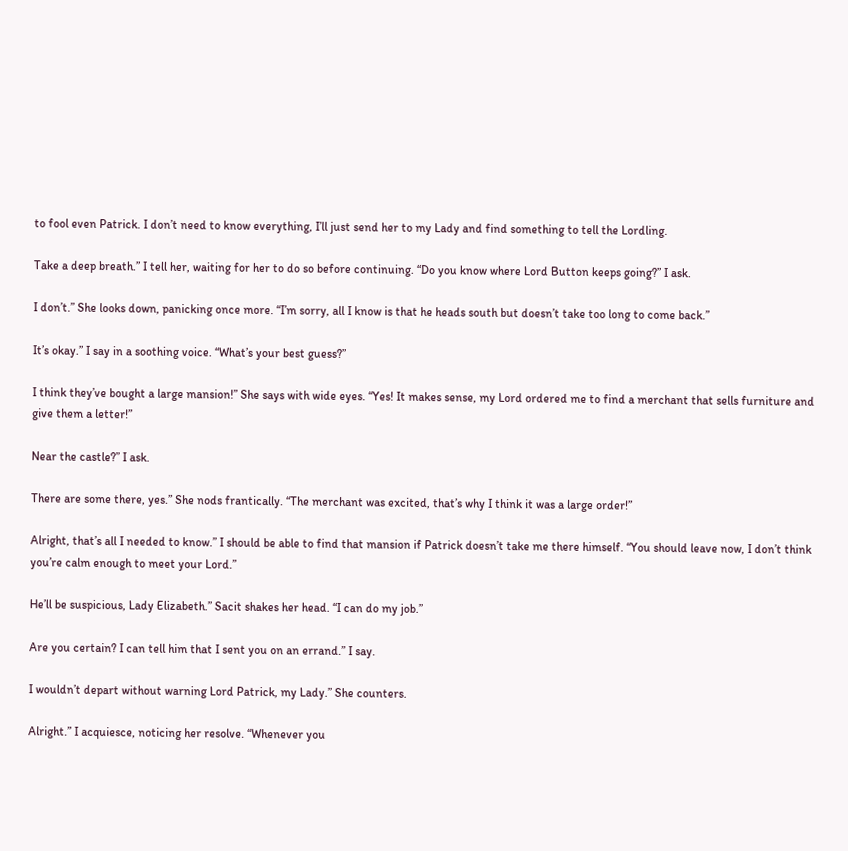to fool even Patrick. I don’t need to know everything, I’ll just send her to my Lady and find something to tell the Lordling.

Take a deep breath.” I tell her, waiting for her to do so before continuing. “Do you know where Lord Button keeps going?” I ask.

I don’t.” She looks down, panicking once more. “I’m sorry, all I know is that he heads south but doesn’t take too long to come back.”

It’s okay.” I say in a soothing voice. “What’s your best guess?”

I think they’ve bought a large mansion!” She says with wide eyes. “Yes! It makes sense, my Lord ordered me to find a merchant that sells furniture and give them a letter!”

Near the castle?” I ask.

There are some there, yes.” She nods frantically. “The merchant was excited, that’s why I think it was a large order!”

Alright, that’s all I needed to know.” I should be able to find that mansion if Patrick doesn’t take me there himself. “You should leave now, I don’t think you’re calm enough to meet your Lord.”

He’ll be suspicious, Lady Elizabeth.” Sacit shakes her head. “I can do my job.”

Are you certain? I can tell him that I sent you on an errand.” I say.

I wouldn’t depart without warning Lord Patrick, my Lady.” She counters.

Alright.” I acquiesce, noticing her resolve. “Whenever you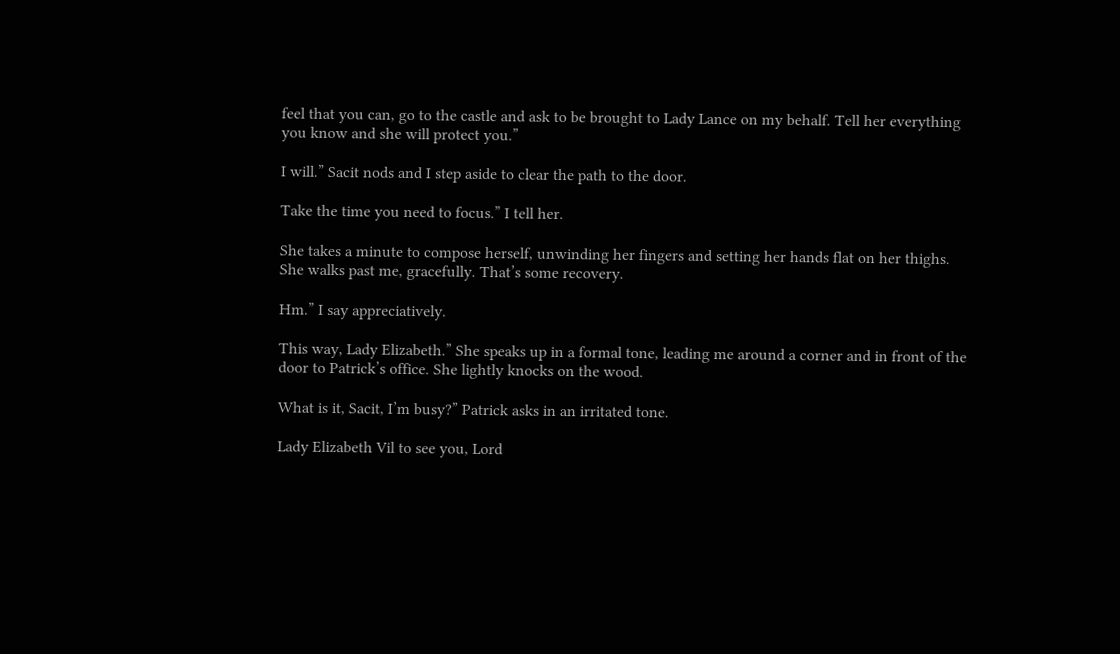feel that you can, go to the castle and ask to be brought to Lady Lance on my behalf. Tell her everything you know and she will protect you.”

I will.” Sacit nods and I step aside to clear the path to the door.

Take the time you need to focus.” I tell her.

She takes a minute to compose herself, unwinding her fingers and setting her hands flat on her thighs. She walks past me, gracefully. That’s some recovery.

Hm.” I say appreciatively.

This way, Lady Elizabeth.” She speaks up in a formal tone, leading me around a corner and in front of the door to Patrick’s office. She lightly knocks on the wood.

What is it, Sacit, I’m busy?” Patrick asks in an irritated tone.

Lady Elizabeth Vil to see you, Lord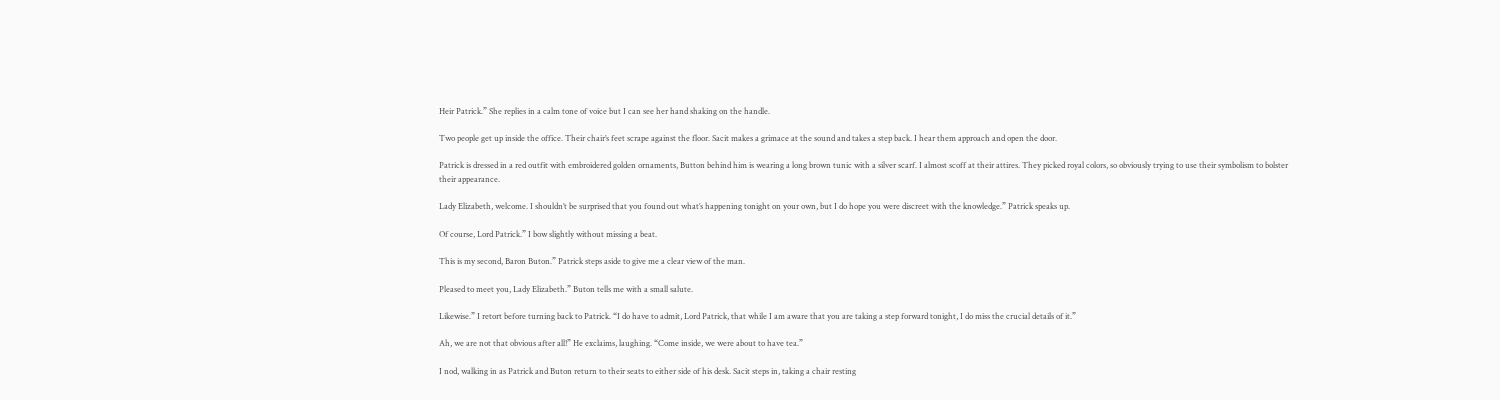Heir Patrick.” She replies in a calm tone of voice but I can see her hand shaking on the handle.

Two people get up inside the office. Their chair’s feet scrape against the floor. Sacit makes a grimace at the sound and takes a step back. I hear them approach and open the door.

Patrick is dressed in a red outfit with embroidered golden ornaments, Button behind him is wearing a long brown tunic with a silver scarf. I almost scoff at their attires. They picked royal colors, so obviously trying to use their symbolism to bolster their appearance.

Lady Elizabeth, welcome. I shouldn’t be surprised that you found out what’s happening tonight on your own, but I do hope you were discreet with the knowledge.” Patrick speaks up.

Of course, Lord Patrick.” I bow slightly without missing a beat.

This is my second, Baron Buton.” Patrick steps aside to give me a clear view of the man.

Pleased to meet you, Lady Elizabeth.” Buton tells me with a small salute.

Likewise.” I retort before turning back to Patrick. “I do have to admit, Lord Patrick, that while I am aware that you are taking a step forward tonight, I do miss the crucial details of it.”

Ah, we are not that obvious after all!” He exclaims, laughing. “Come inside, we were about to have tea.”

I nod, walking in as Patrick and Buton return to their seats to either side of his desk. Sacit steps in, taking a chair resting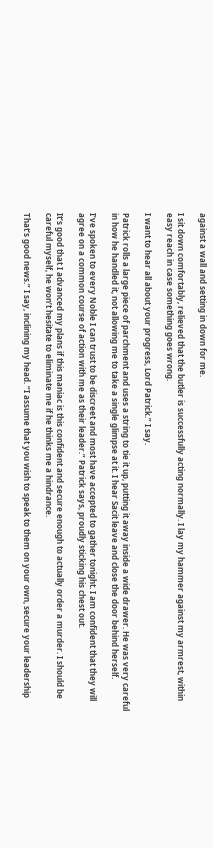against a wall and setting in down for me.

I sit down comfortably, relieved that the butler is successfully acting normally. I lay my hammer against my armrest, within easy reach in case something goes wrong.

I want to hear all about your progress, Lord Patrick.” I say.

Patrick rolls a large piece of parchment and uses a string to tie it up, putting it away inside a wide drawer. He was very careful in how he handled it, not allowing me to take a single glimpse at it. I hear Sacit leave and close the door behind herself.

I’ve spoken to every Noble I can trust to be discreet and most have accepted to gather tonight. I am confident that they will agree on a common course of action with me as their leader.” Patrick says, proudly sticking his chest out.

It’s good that I advanced my plans if this maniac is this confident and secure enough to actually order a murder. I should be careful myself, he won’t hesitate to eliminate me if he thinks me a hindrance.

That’s good news.” I say, inclining my head. “I assume that you wish to speak to them on your own, secure your leadership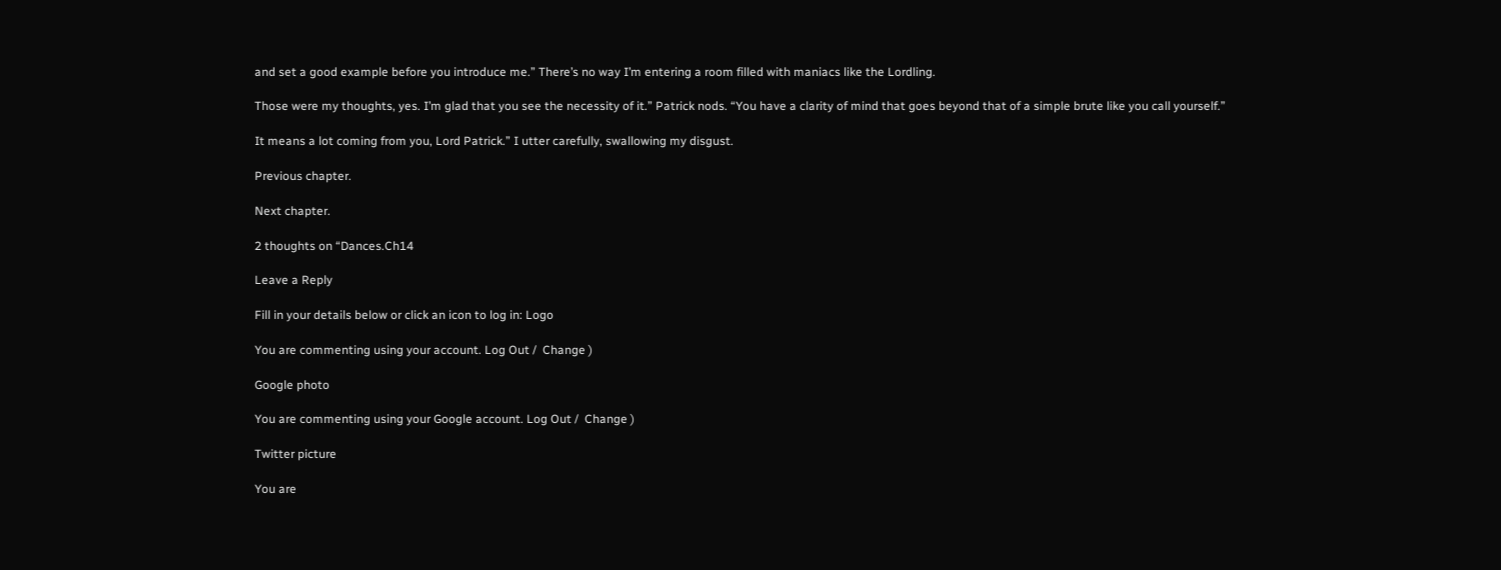and set a good example before you introduce me.” There’s no way I’m entering a room filled with maniacs like the Lordling.

Those were my thoughts, yes. I’m glad that you see the necessity of it.” Patrick nods. “You have a clarity of mind that goes beyond that of a simple brute like you call yourself.”

It means a lot coming from you, Lord Patrick.” I utter carefully, swallowing my disgust.

Previous chapter.

Next chapter.

2 thoughts on “Dances.Ch14

Leave a Reply

Fill in your details below or click an icon to log in: Logo

You are commenting using your account. Log Out /  Change )

Google photo

You are commenting using your Google account. Log Out /  Change )

Twitter picture

You are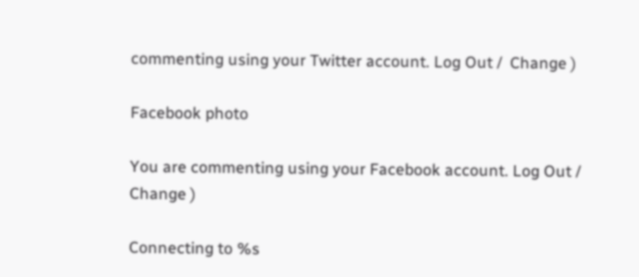commenting using your Twitter account. Log Out /  Change )

Facebook photo

You are commenting using your Facebook account. Log Out /  Change )

Connecting to %s